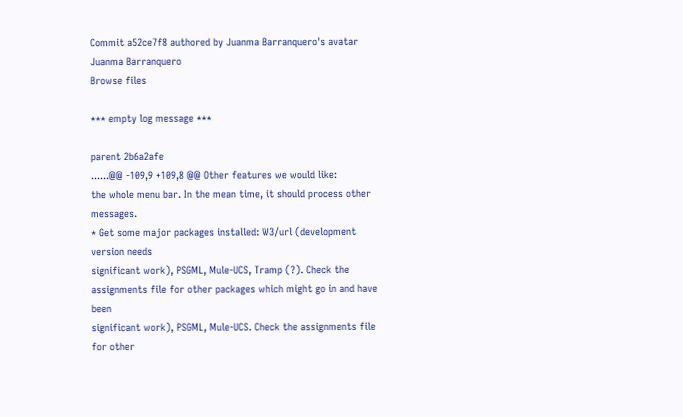Commit a52ce7f8 authored by Juanma Barranquero's avatar Juanma Barranquero
Browse files

*** empty log message ***

parent 2b6a2afe
......@@ -109,9 +109,8 @@ Other features we would like:
the whole menu bar. In the mean time, it should process other messages.
* Get some major packages installed: W3/url (development version needs
significant work), PSGML, Mule-UCS, Tramp (?). Check the
assignments file for other packages which might go in and have been
significant work), PSGML, Mule-UCS. Check the assignments file for other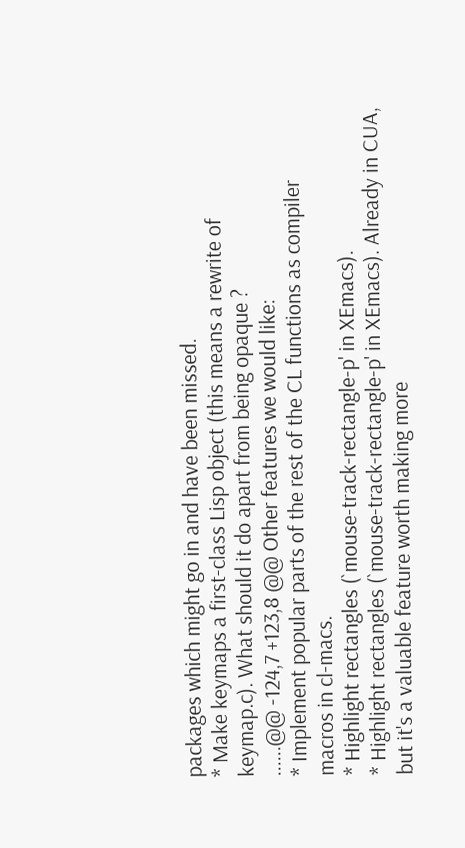packages which might go in and have been missed.
* Make keymaps a first-class Lisp object (this means a rewrite of
keymap.c). What should it do apart from being opaque ?
......@@ -124,7 +123,8 @@ Other features we would like:
* Implement popular parts of the rest of the CL functions as compiler
macros in cl-macs.
* Highlight rectangles (`mouse-track-rectangle-p' in XEmacs).
* Highlight rectangles (`mouse-track-rectangle-p' in XEmacs). Already in CUA,
but it's a valuable feature worth making more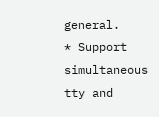general.
* Support simultaneous tty and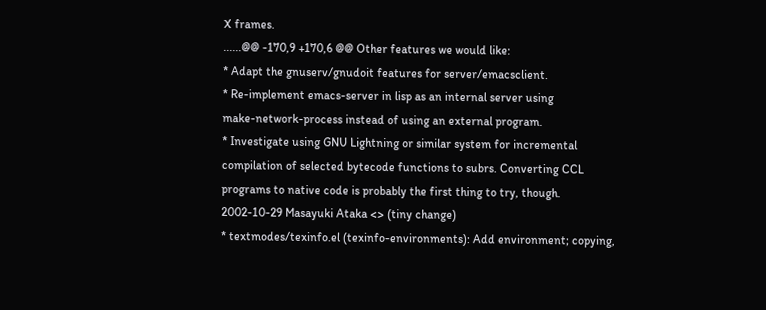X frames.
......@@ -170,9 +170,6 @@ Other features we would like:
* Adapt the gnuserv/gnudoit features for server/emacsclient.
* Re-implement emacs-server in lisp as an internal server using
make-network-process instead of using an external program.
* Investigate using GNU Lightning or similar system for incremental
compilation of selected bytecode functions to subrs. Converting CCL
programs to native code is probably the first thing to try, though.
2002-10-29 Masayuki Ataka <> (tiny change)
* textmodes/texinfo.el (texinfo-environments): Add environment; copying,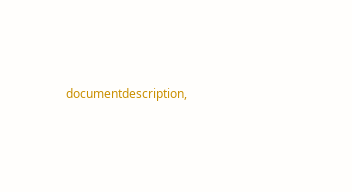documentdescription,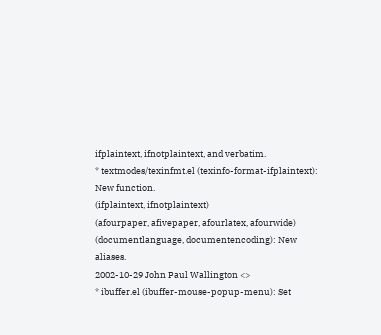ifplaintext, ifnotplaintext, and verbatim.
* textmodes/texinfmt.el (texinfo-format-ifplaintext): New function.
(ifplaintext, ifnotplaintext)
(afourpaper, afivepaper, afourlatex, afourwide)
(documentlanguage, documentencoding): New aliases.
2002-10-29 John Paul Wallington <>
* ibuffer.el (ibuffer-mouse-popup-menu): Set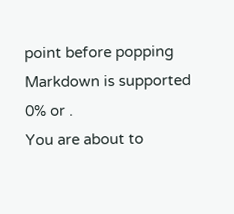point before popping
Markdown is supported
0% or .
You are about to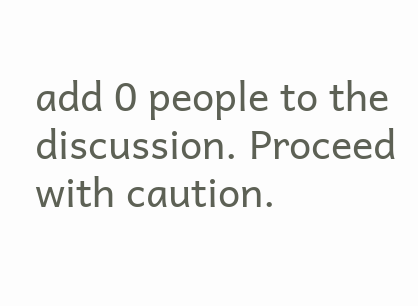add 0 people to the discussion. Proceed with caution.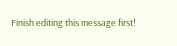Finish editing this message first!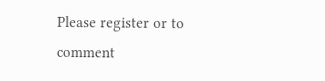Please register or to comment